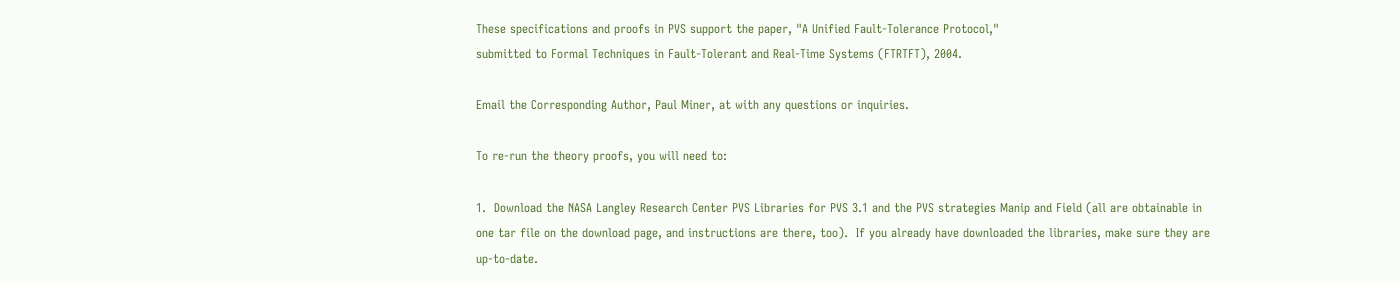These specifications and proofs in PVS support the paper, "A Unified Fault-Tolerance Protocol,"
submitted to Formal Techniques in Fault-Tolerant and Real-Time Systems (FTRTFT), 2004.

Email the Corresponding Author, Paul Miner, at with any questions or inquiries.

To re-run the theory proofs, you will need to:

1.  Download the NASA Langley Research Center PVS Libraries for PVS 3.1 and the PVS strategies Manip and Field (all are obtainable in one tar file on the download page, and instructions are there, too).  If you already have downloaded the libraries, make sure they are up-to-date.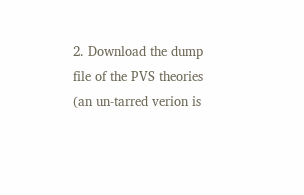2. Download the dump file of the PVS theories (an un-tarred verion is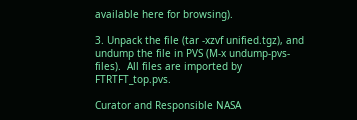available here for browsing).

3. Unpack the file (tar -xzvf unified.tgz), and undump the file in PVS (M-x undump-pvs-files).  All files are imported by FTRTFT_top.pvs.

Curator and Responsible NASA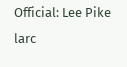Official: Lee Pike
larc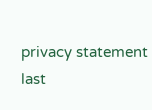privacy statement
last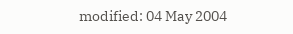modified: 04 May 2004